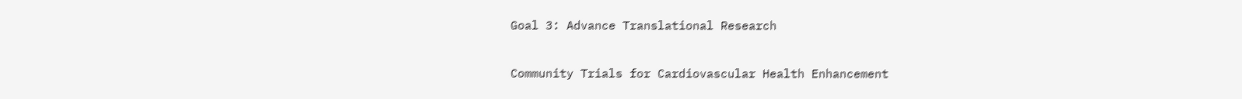Goal 3: Advance Translational Research

Community Trials for Cardiovascular Health Enhancement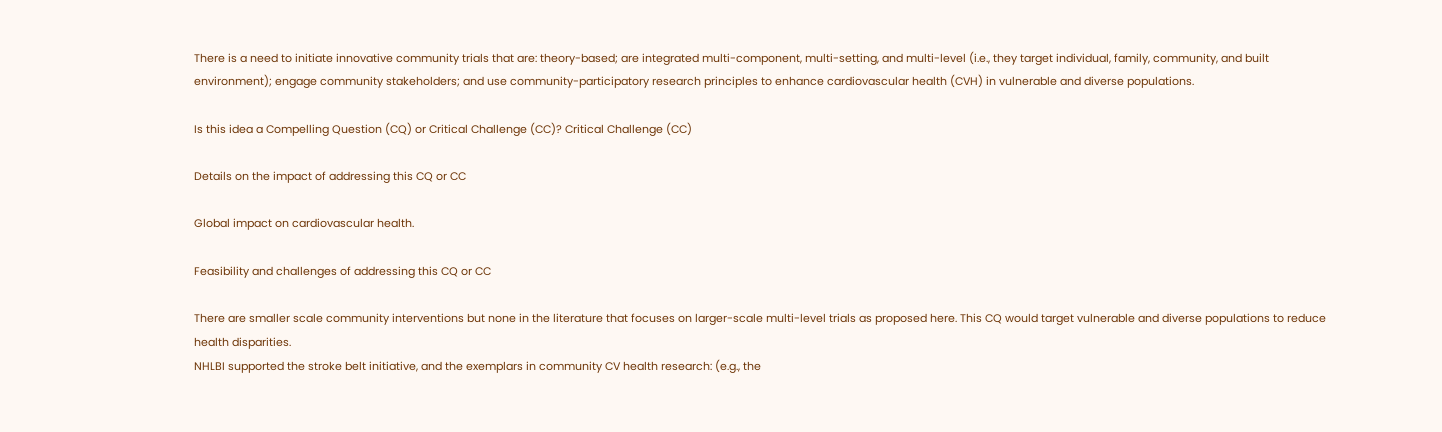There is a need to initiate innovative community trials that are: theory-based; are integrated multi-component, multi-setting, and multi-level (i.e., they target individual, family, community, and built environment); engage community stakeholders; and use community-participatory research principles to enhance cardiovascular health (CVH) in vulnerable and diverse populations.

Is this idea a Compelling Question (CQ) or Critical Challenge (CC)? Critical Challenge (CC)

Details on the impact of addressing this CQ or CC

Global impact on cardiovascular health.

Feasibility and challenges of addressing this CQ or CC

There are smaller scale community interventions but none in the literature that focuses on larger-scale multi-level trials as proposed here. This CQ would target vulnerable and diverse populations to reduce health disparities.
NHLBI supported the stroke belt initiative, and the exemplars in community CV health research: (e.g., the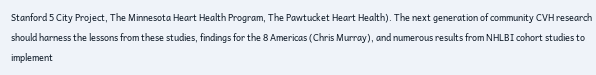Stanford 5 City Project, The Minnesota Heart Health Program, The Pawtucket Heart Health). The next generation of community CVH research should harness the lessons from these studies, findings for the 8 Americas (Chris Murray), and numerous results from NHLBI cohort studies to implement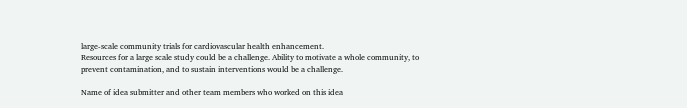large-scale community trials for cardiovascular health enhancement.
Resources for a large scale study could be a challenge. Ability to motivate a whole community, to prevent contamination, and to sustain interventions would be a challenge.

Name of idea submitter and other team members who worked on this idea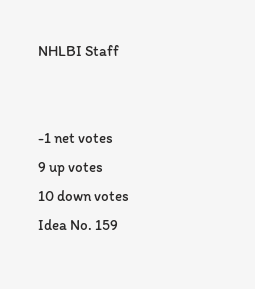NHLBI Staff


-1 net votes
9 up votes
10 down votes
Idea No. 159